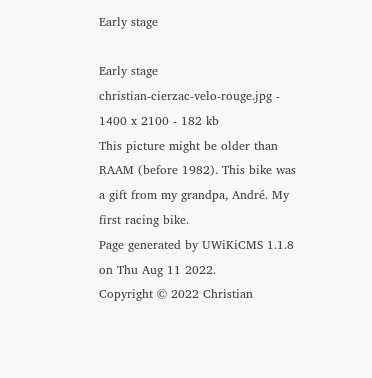Early stage

Early stage
christian-cierzac-velo-rouge.jpg - 1400 x 2100 - 182 kb
This picture might be older than RAAM (before 1982). This bike was a gift from my grandpa, André. My first racing bike.
Page generated by UWiKiCMS 1.1.8 on Thu Aug 11 2022.
Copyright © 2022 Christian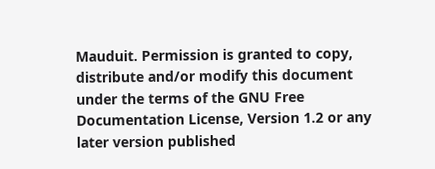Mauduit. Permission is granted to copy, distribute and/or modify this document under the terms of the GNU Free Documentation License, Version 1.2 or any later version published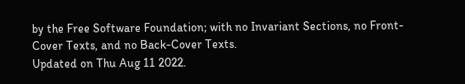by the Free Software Foundation; with no Invariant Sections, no Front-Cover Texts, and no Back-Cover Texts.
Updated on Thu Aug 11 2022.